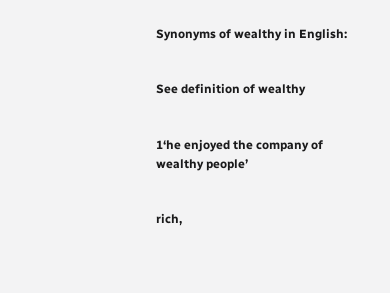Synonyms of wealthy in English:


See definition of wealthy


1‘he enjoyed the company of wealthy people’


rich,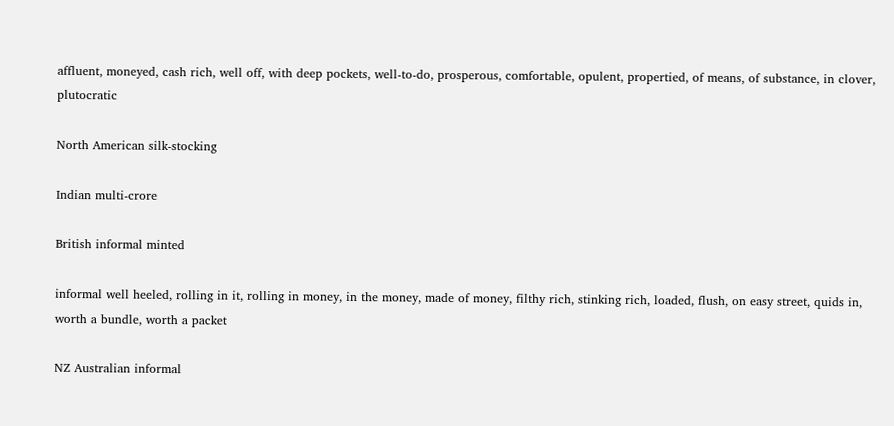affluent, moneyed, cash rich, well off, with deep pockets, well-to-do, prosperous, comfortable, opulent, propertied, of means, of substance, in clover, plutocratic

North American silk-stocking

Indian multi-crore

British informal minted

informal well heeled, rolling in it, rolling in money, in the money, made of money, filthy rich, stinking rich, loaded, flush, on easy street, quids in, worth a bundle, worth a packet

NZ Australian informal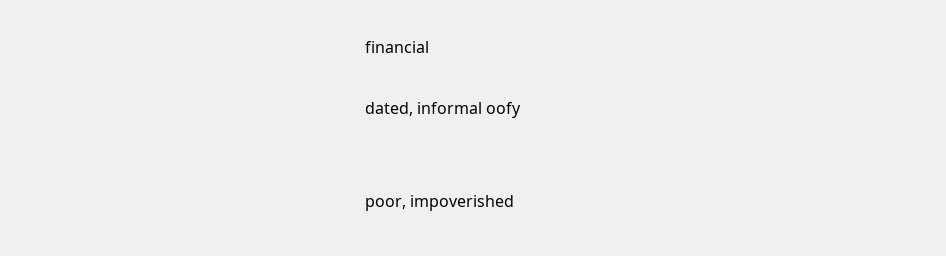financial

dated, informal oofy


poor, impoverished